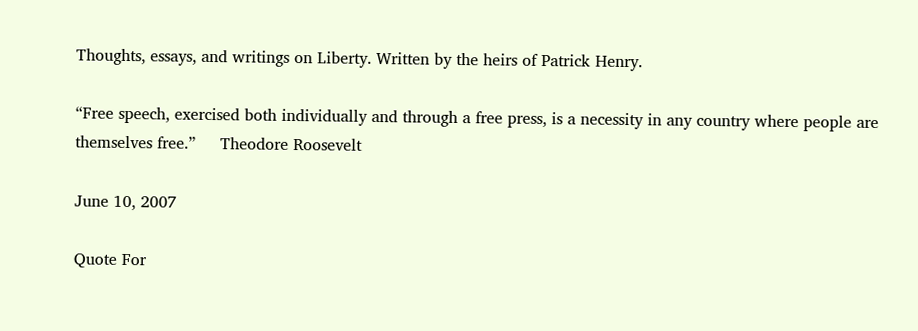Thoughts, essays, and writings on Liberty. Written by the heirs of Patrick Henry.

“Free speech, exercised both individually and through a free press, is a necessity in any country where people are themselves free.”     Theodore Roosevelt

June 10, 2007

Quote For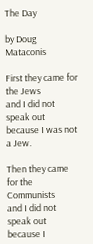The Day

by Doug Mataconis

First they came for the Jews
and I did not speak out
because I was not a Jew.

Then they came for the Communists
and I did not speak out
because I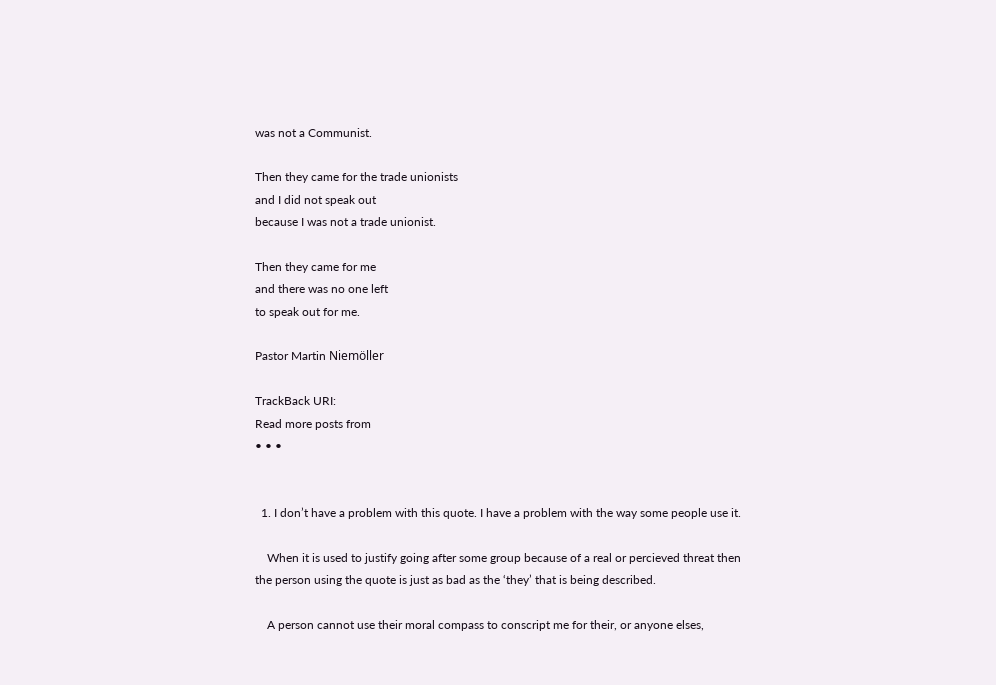was not a Communist.

Then they came for the trade unionists
and I did not speak out
because I was not a trade unionist.

Then they came for me
and there was no one left
to speak out for me.

Pastor Martin Niemöller

TrackBack URI:
Read more posts from
• • •


  1. I don’t have a problem with this quote. I have a problem with the way some people use it.

    When it is used to justify going after some group because of a real or percieved threat then the person using the quote is just as bad as the ‘they’ that is being described.

    A person cannot use their moral compass to conscript me for their, or anyone elses,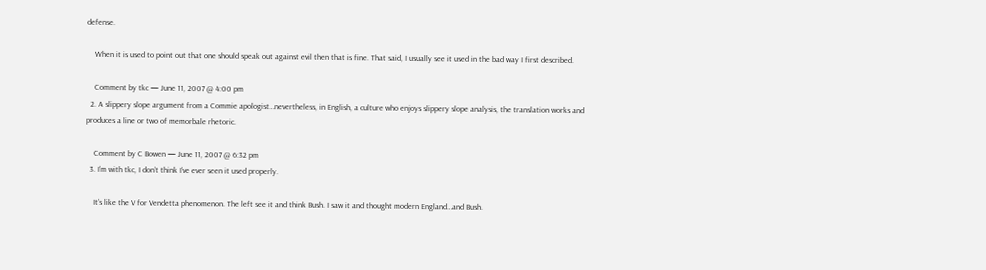defense.

    When it is used to point out that one should speak out against evil then that is fine. That said, I usually see it used in the bad way I first described.

    Comment by tkc — June 11, 2007 @ 4:00 pm
  2. A slippery slope argument from a Commie apologist…nevertheless, in English, a culture who enjoys slippery slope analysis, the translation works and produces a line or two of memorbale rhetoric.

    Comment by C Bowen — June 11, 2007 @ 6:32 pm
  3. I’m with tkc, I don’t think I’ve ever seen it used properly.

    It’s like the V for Vendetta phenomenon. The left see it and think Bush. I saw it and thought modern England…and Bush.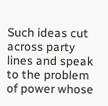Such ideas cut across party lines and speak to the problem of power whose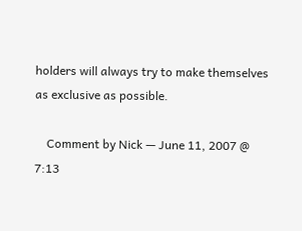holders will always try to make themselves as exclusive as possible.

    Comment by Nick — June 11, 2007 @ 7:13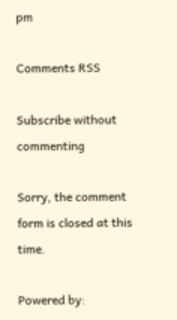pm

Comments RSS

Subscribe without commenting

Sorry, the comment form is closed at this time.

Powered by: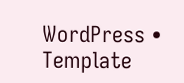WordPress • Template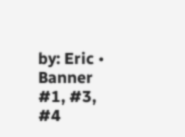by: Eric • Banner #1, #3, #4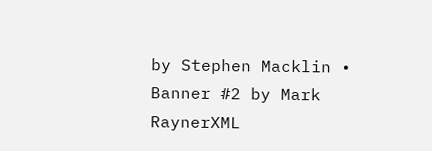by Stephen Macklin • Banner #2 by Mark RaynerXML